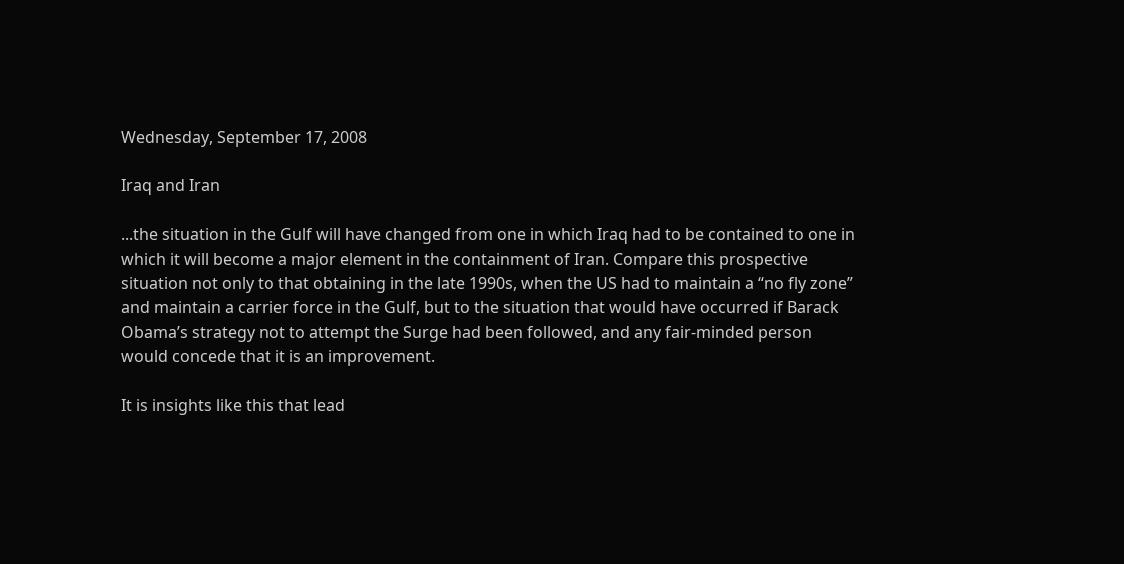Wednesday, September 17, 2008

Iraq and Iran

...the situation in the Gulf will have changed from one in which Iraq had to be contained to one in which it will become a major element in the containment of Iran. Compare this prospective situation not only to that obtaining in the late 1990s, when the US had to maintain a “no fly zone” and maintain a carrier force in the Gulf, but to the situation that would have occurred if Barack Obama’s strategy not to attempt the Surge had been followed, and any fair-minded person would concede that it is an improvement.

It is insights like this that lead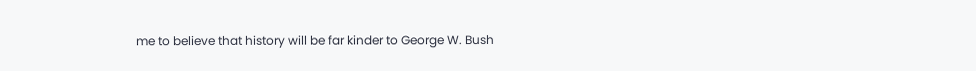me to believe that history will be far kinder to George W. Bush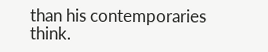than his contemporaries think.